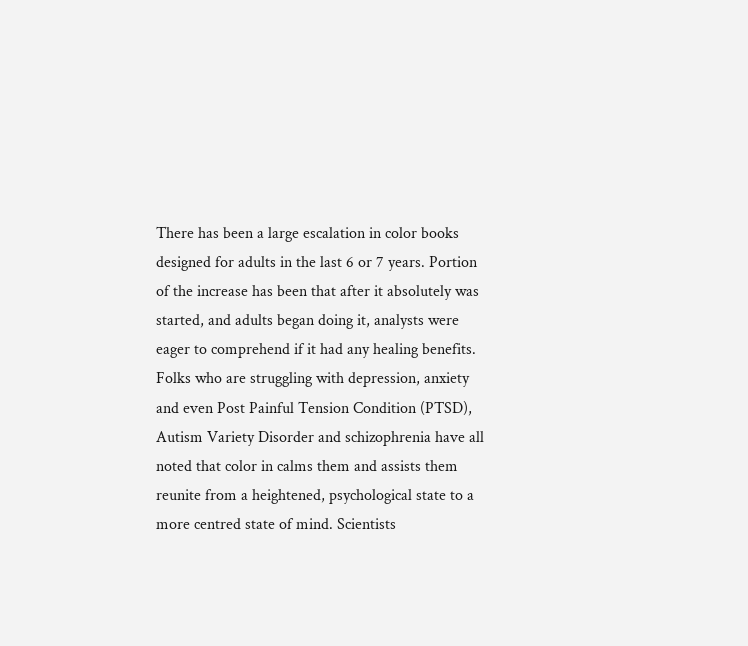There has been a large escalation in color books designed for adults in the last 6 or 7 years. Portion of the increase has been that after it absolutely was started, and adults began doing it, analysts were eager to comprehend if it had any healing benefits. Folks who are struggling with depression, anxiety and even Post Painful Tension Condition (PTSD), Autism Variety Disorder and schizophrenia have all noted that color in calms them and assists them reunite from a heightened, psychological state to a more centred state of mind. Scientists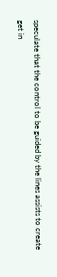speculate that the control to be guided by the lines assists to create get in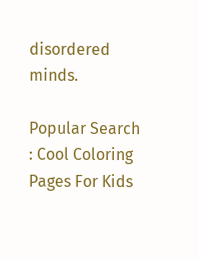disordered minds.

Popular Search : Cool Coloring Pages For Kids